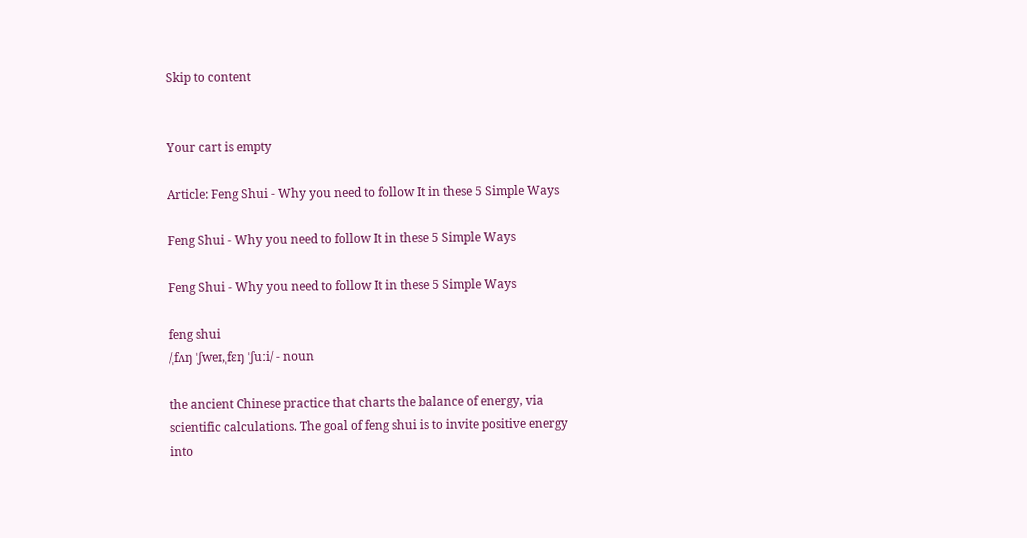Skip to content


Your cart is empty

Article: Feng Shui - Why you need to follow It in these 5 Simple Ways

Feng Shui - Why you need to follow It in these 5 Simple Ways

Feng Shui - Why you need to follow It in these 5 Simple Ways

feng shui
/ˌfʌŋ ˈʃweɪ,ˌfɛŋ ˈʃuːi/ - noun

the ancient Chinese practice that charts the balance of energy, via scientific calculations. The goal of feng shui is to invite positive energy into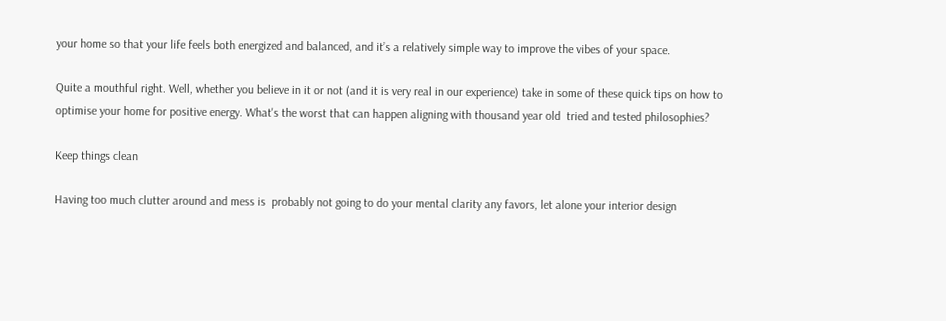your home so that your life feels both energized and balanced, and it’s a relatively simple way to improve the vibes of your space.

Quite a mouthful right. Well, whether you believe in it or not (and it is very real in our experience) take in some of these quick tips on how to optimise your home for positive energy. What's the worst that can happen aligning with thousand year old  tried and tested philosophies?

Keep things clean

Having too much clutter around and mess is  probably not going to do your mental clarity any favors, let alone your interior design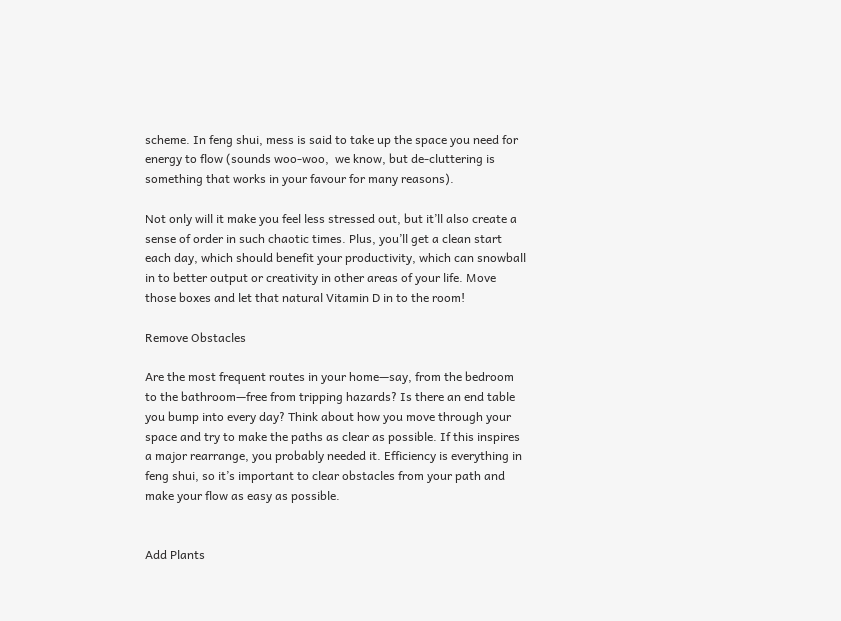scheme. In feng shui, mess is said to take up the space you need for energy to flow (sounds woo-woo,  we know, but de-cluttering is something that works in your favour for many reasons).

Not only will it make you feel less stressed out, but it’ll also create a sense of order in such chaotic times. Plus, you’ll get a clean start each day, which should benefit your productivity, which can snowball in to better output or creativity in other areas of your life. Move those boxes and let that natural Vitamin D in to the room!

Remove Obstacles

Are the most frequent routes in your home—say, from the bedroom to the bathroom—free from tripping hazards? Is there an end table you bump into every day? Think about how you move through your space and try to make the paths as clear as possible. If this inspires a major rearrange, you probably needed it. Efficiency is everything in feng shui, so it’s important to clear obstacles from your path and make your flow as easy as possible.


Add Plants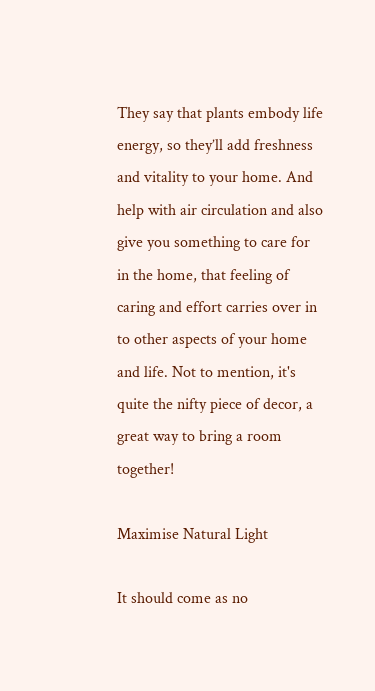They say that plants embody life energy, so they’ll add freshness and vitality to your home. And help with air circulation and also give you something to care for in the home, that feeling of caring and effort carries over in to other aspects of your home and life. Not to mention, it's quite the nifty piece of decor, a great way to bring a room together!

Maximise Natural Light

It should come as no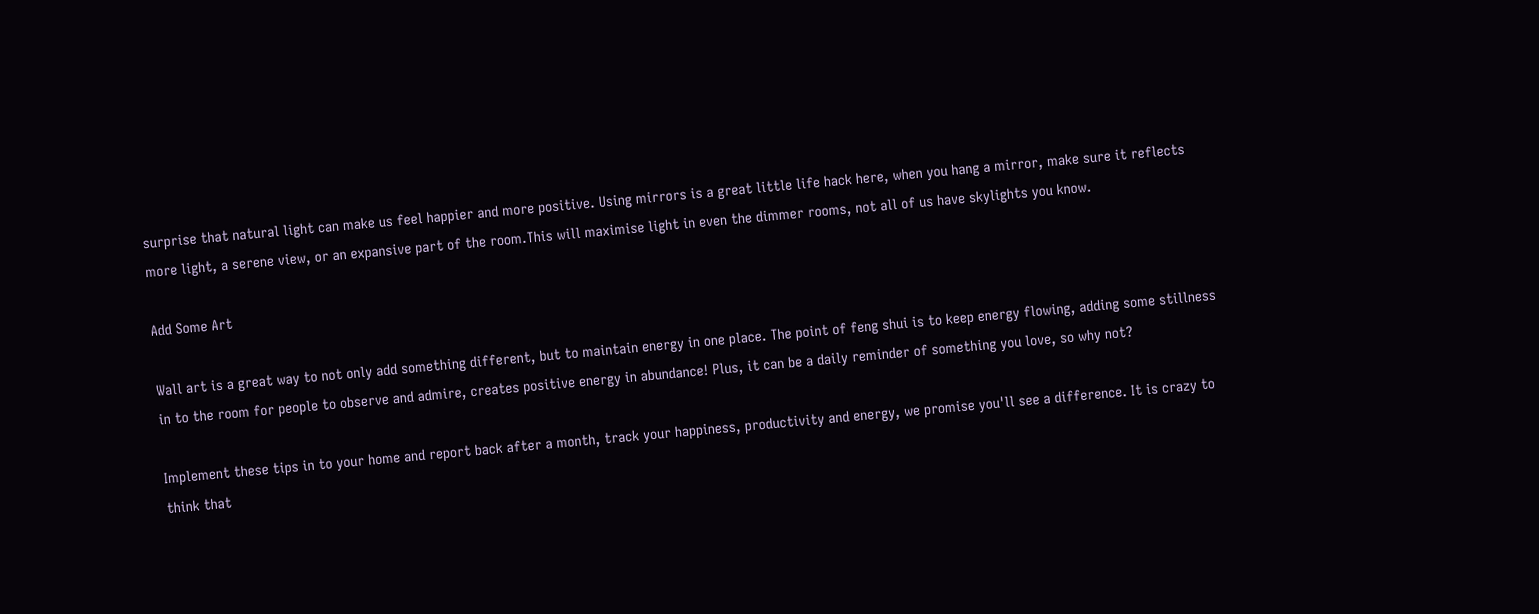surprise that natural light can make us feel happier and more positive. Using mirrors is a great little life hack here, when you hang a mirror, make sure it reflects more light, a serene view, or an expansive part of the room.This will maximise light in even the dimmer rooms, not all of us have skylights you know.

Add Some Art

Wall art is a great way to not only add something different, but to maintain energy in one place. The point of feng shui is to keep energy flowing, adding some stillness in to the room for people to observe and admire, creates positive energy in abundance! Plus, it can be a daily reminder of something you love, so why not?

Implement these tips in to your home and report back after a month, track your happiness, productivity and energy, we promise you'll see a difference. It is crazy to think that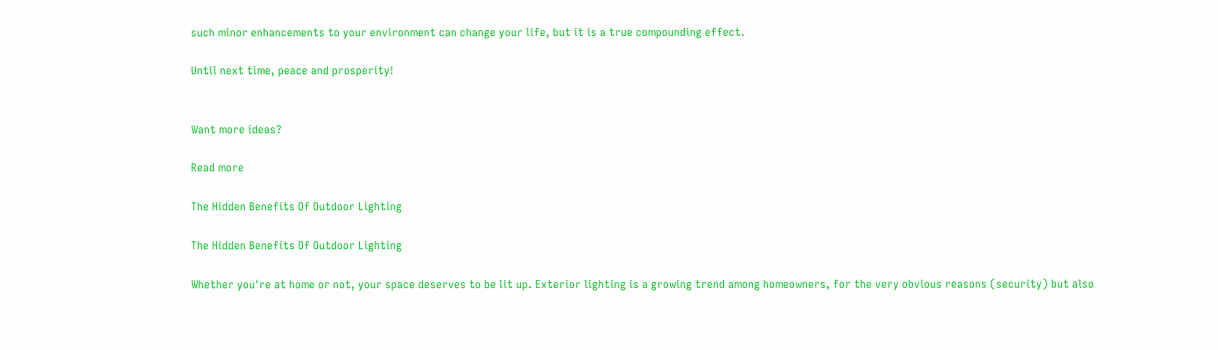such minor enhancements to your environment can change your life, but it is a true compounding effect.

Until next time, peace and prosperity!


Want more ideas?

Read more

The Hidden Benefits Of Outdoor Lighting

The Hidden Benefits Of Outdoor Lighting

Whether you're at home or not, your space deserves to be lit up. Exterior lighting is a growing trend among homeowners, for the very obvious reasons (security) but also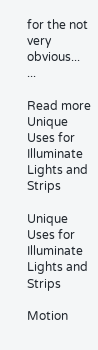for the not very obvious... ...

Read more
Unique Uses for Illuminate Lights and Strips

Unique Uses for Illuminate Lights and Strips

Motion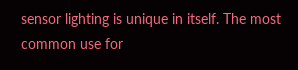sensor lighting is unique in itself. The most common use for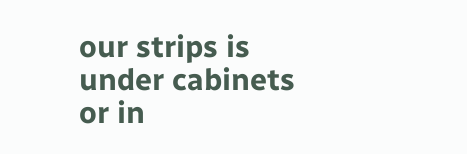our strips is under cabinets or in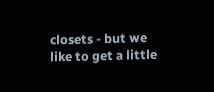closets - but we like to get a little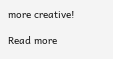more creative!

Read more